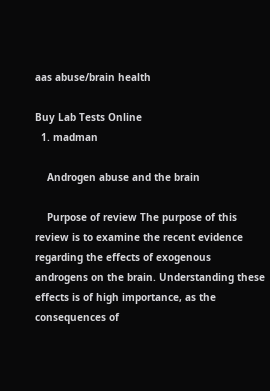aas abuse/brain health

Buy Lab Tests Online
  1. madman

    Androgen abuse and the brain

    Purpose of review The purpose of this review is to examine the recent evidence regarding the effects of exogenous androgens on the brain. Understanding these effects is of high importance, as the consequences of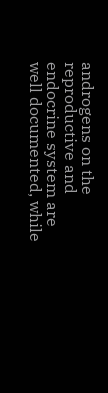androgens on the reproductive and endocrine system are well documented, while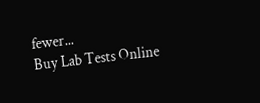fewer...
Buy Lab Tests Online